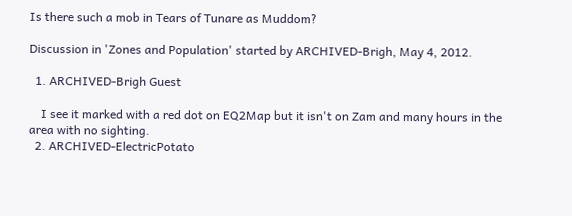Is there such a mob in Tears of Tunare as Muddom?

Discussion in 'Zones and Population' started by ARCHIVED-Brigh, May 4, 2012.

  1. ARCHIVED-Brigh Guest

    I see it marked with a red dot on EQ2Map but it isn't on Zam and many hours in the area with no sighting.
  2. ARCHIVED-ElectricPotato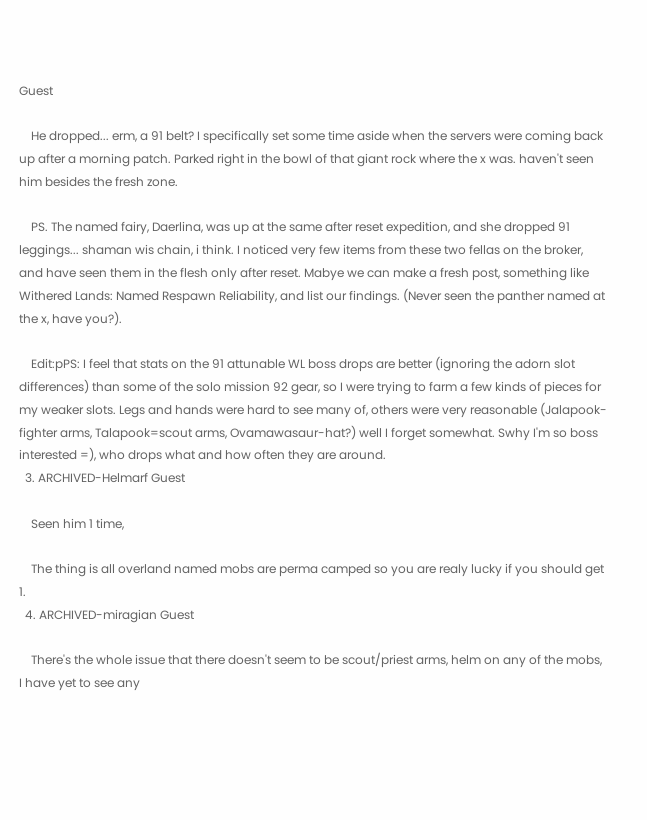Guest

    He dropped... erm, a 91 belt? I specifically set some time aside when the servers were coming back up after a morning patch. Parked right in the bowl of that giant rock where the x was. haven't seen him besides the fresh zone.

    PS. The named fairy, Daerlina, was up at the same after reset expedition, and she dropped 91 leggings... shaman wis chain, i think. I noticed very few items from these two fellas on the broker, and have seen them in the flesh only after reset. Mabye we can make a fresh post, something like Withered Lands: Named Respawn Reliability, and list our findings. (Never seen the panther named at the x, have you?).

    Edit:pPS: I feel that stats on the 91 attunable WL boss drops are better (ignoring the adorn slot differences) than some of the solo mission 92 gear, so I were trying to farm a few kinds of pieces for my weaker slots. Legs and hands were hard to see many of, others were very reasonable (Jalapook-fighter arms, Talapook=scout arms, Ovamawasaur-hat?) well I forget somewhat. Swhy I'm so boss interested =), who drops what and how often they are around.
  3. ARCHIVED-Helmarf Guest

    Seen him 1 time,

    The thing is all overland named mobs are perma camped so you are realy lucky if you should get 1.
  4. ARCHIVED-miragian Guest

    There's the whole issue that there doesn't seem to be scout/priest arms, helm on any of the mobs, I have yet to see any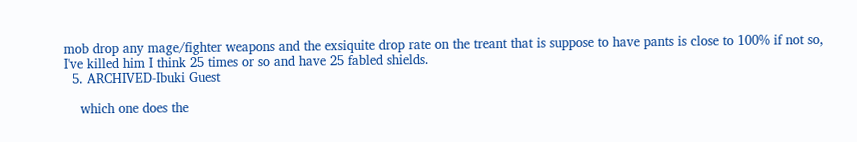mob drop any mage/fighter weapons and the exsiquite drop rate on the treant that is suppose to have pants is close to 100% if not so, I've killed him I think 25 times or so and have 25 fabled shields.
  5. ARCHIVED-Ibuki Guest

    which one does the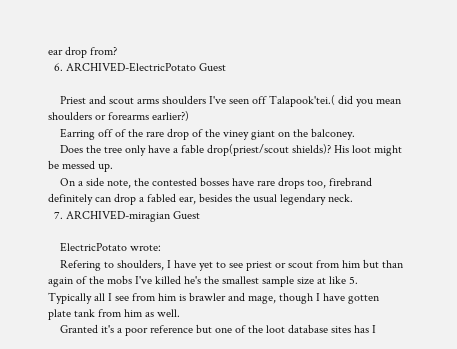ear drop from?
  6. ARCHIVED-ElectricPotato Guest

    Priest and scout arms shoulders I've seen off Talapook'tei.( did you mean shoulders or forearms earlier?)
    Earring off of the rare drop of the viney giant on the balconey.
    Does the tree only have a fable drop(priest/scout shields)? His loot might be messed up.
    On a side note, the contested bosses have rare drops too, firebrand definitely can drop a fabled ear, besides the usual legendary neck.
  7. ARCHIVED-miragian Guest

    ElectricPotato wrote:
    Refering to shoulders, I have yet to see priest or scout from him but than again of the mobs I've killed he's the smallest sample size at like 5. Typically all I see from him is brawler and mage, though I have gotten plate tank from him as well.
    Granted it's a poor reference but one of the loot database sites has I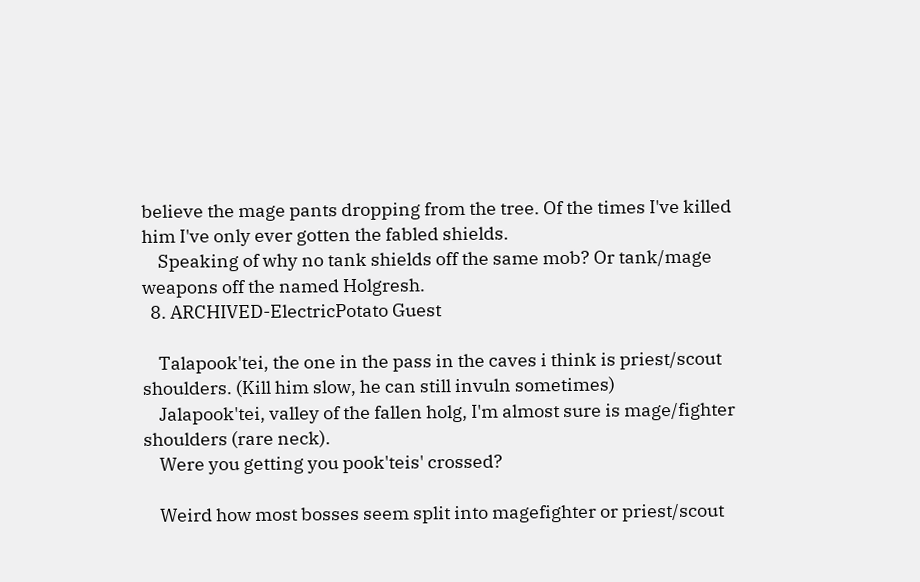believe the mage pants dropping from the tree. Of the times I've killed him I've only ever gotten the fabled shields.
    Speaking of why no tank shields off the same mob? Or tank/mage weapons off the named Holgresh.
  8. ARCHIVED-ElectricPotato Guest

    Talapook'tei, the one in the pass in the caves i think is priest/scout shoulders. (Kill him slow, he can still invuln sometimes)
    Jalapook'tei, valley of the fallen holg, I'm almost sure is mage/fighter shoulders (rare neck).
    Were you getting you pook'teis' crossed?

    Weird how most bosses seem split into magefighter or priest/scout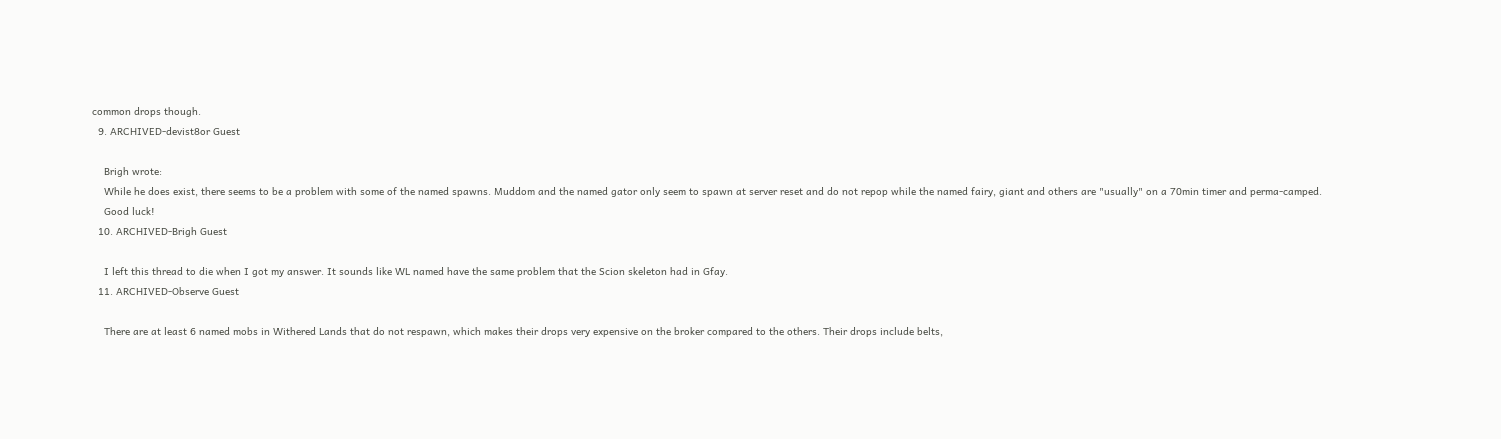common drops though.
  9. ARCHIVED-devist8or Guest

    Brigh wrote:
    While he does exist, there seems to be a problem with some of the named spawns. Muddom and the named gator only seem to spawn at server reset and do not repop while the named fairy, giant and others are "usually" on a 70min timer and perma-camped.
    Good luck!
  10. ARCHIVED-Brigh Guest

    I left this thread to die when I got my answer. It sounds like WL named have the same problem that the Scion skeleton had in Gfay.
  11. ARCHIVED-Observe Guest

    There are at least 6 named mobs in Withered Lands that do not respawn, which makes their drops very expensive on the broker compared to the others. Their drops include belts,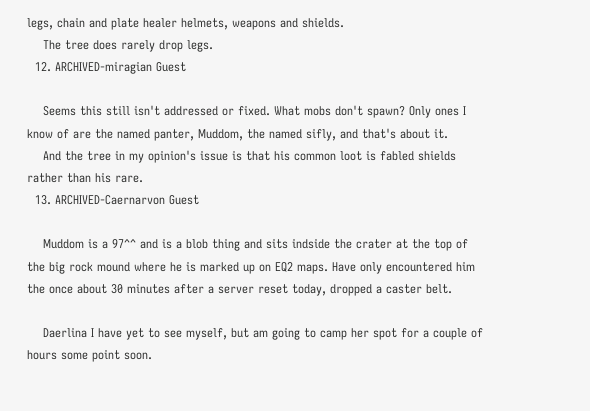legs, chain and plate healer helmets, weapons and shields.
    The tree does rarely drop legs.
  12. ARCHIVED-miragian Guest

    Seems this still isn't addressed or fixed. What mobs don't spawn? Only ones I know of are the named panter, Muddom, the named sifly, and that's about it.
    And the tree in my opinion's issue is that his common loot is fabled shields rather than his rare.
  13. ARCHIVED-Caernarvon Guest

    Muddom is a 97^^ and is a blob thing and sits indside the crater at the top of the big rock mound where he is marked up on EQ2 maps. Have only encountered him the once about 30 minutes after a server reset today, dropped a caster belt.

    Daerlina I have yet to see myself, but am going to camp her spot for a couple of hours some point soon.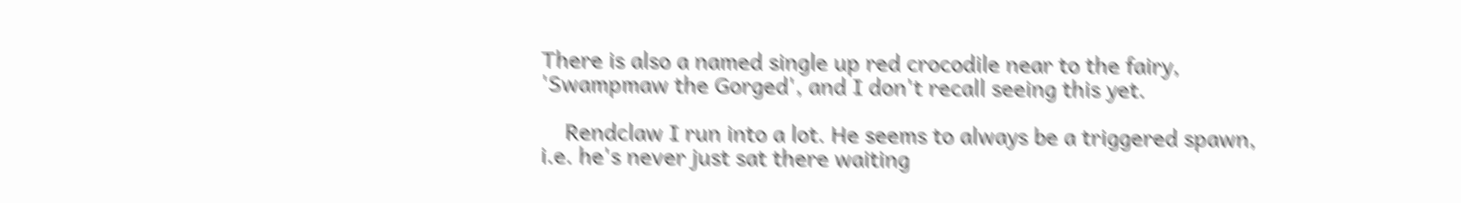There is also a named single up red crocodile near to the fairy, 'Swampmaw the Gorged', and I don't recall seeing this yet.

    Rendclaw I run into a lot. He seems to always be a triggered spawn, i.e. he's never just sat there waiting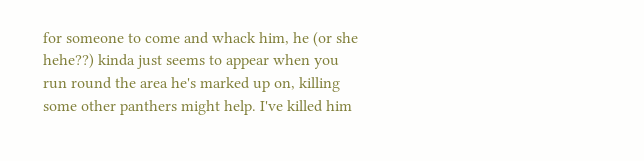for someone to come and whack him, he (or she hehe??) kinda just seems to appear when you run round the area he's marked up on, killing some other panthers might help. I've killed him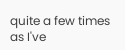quite a few times as I've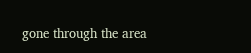gone through the area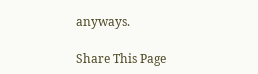anyways.

Share This Page